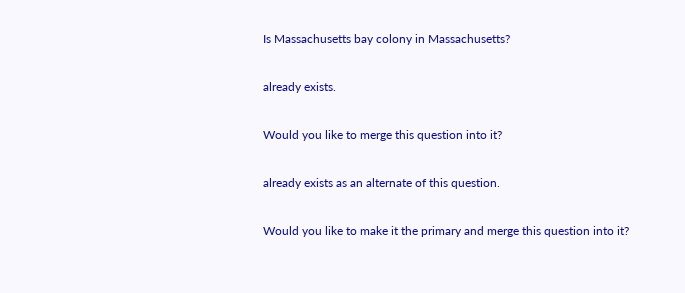Is Massachusetts bay colony in Massachusetts?

already exists.

Would you like to merge this question into it?

already exists as an alternate of this question.

Would you like to make it the primary and merge this question into it?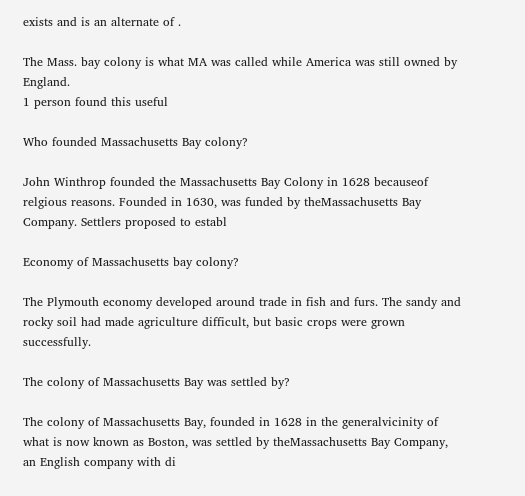exists and is an alternate of .

The Mass. bay colony is what MA was called while America was still owned by England.
1 person found this useful

Who founded Massachusetts Bay colony?

John Winthrop founded the Massachusetts Bay Colony in 1628 becauseof relgious reasons. Founded in 1630, was funded by theMassachusetts Bay Company. Settlers proposed to establ

Economy of Massachusetts bay colony?

The Plymouth economy developed around trade in fish and furs. The sandy and rocky soil had made agriculture difficult, but basic crops were grown successfully.

The colony of Massachusetts Bay was settled by?

The colony of Massachusetts Bay, founded in 1628 in the generalvicinity of what is now known as Boston, was settled by theMassachusetts Bay Company, an English company with di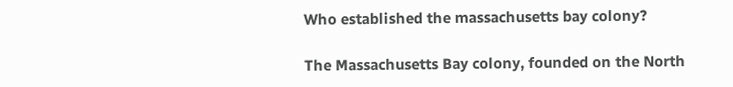Who established the massachusetts bay colony?

The Massachusetts Bay colony, founded on the North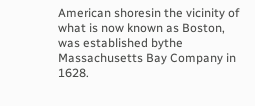American shoresin the vicinity of what is now known as Boston, was established bythe Massachusetts Bay Company in 1628.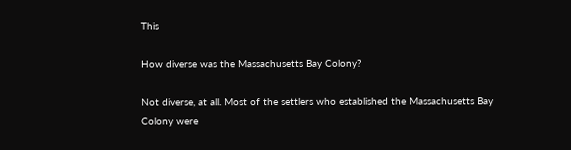This

How diverse was the Massachusetts Bay Colony?

Not diverse, at all. Most of the settlers who established the Massachusetts Bay Colony were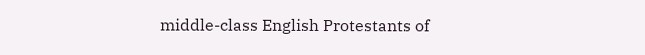middle-class English Protestants of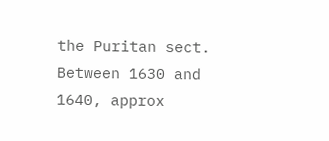the Puritan sect. Between 1630 and 1640, approx